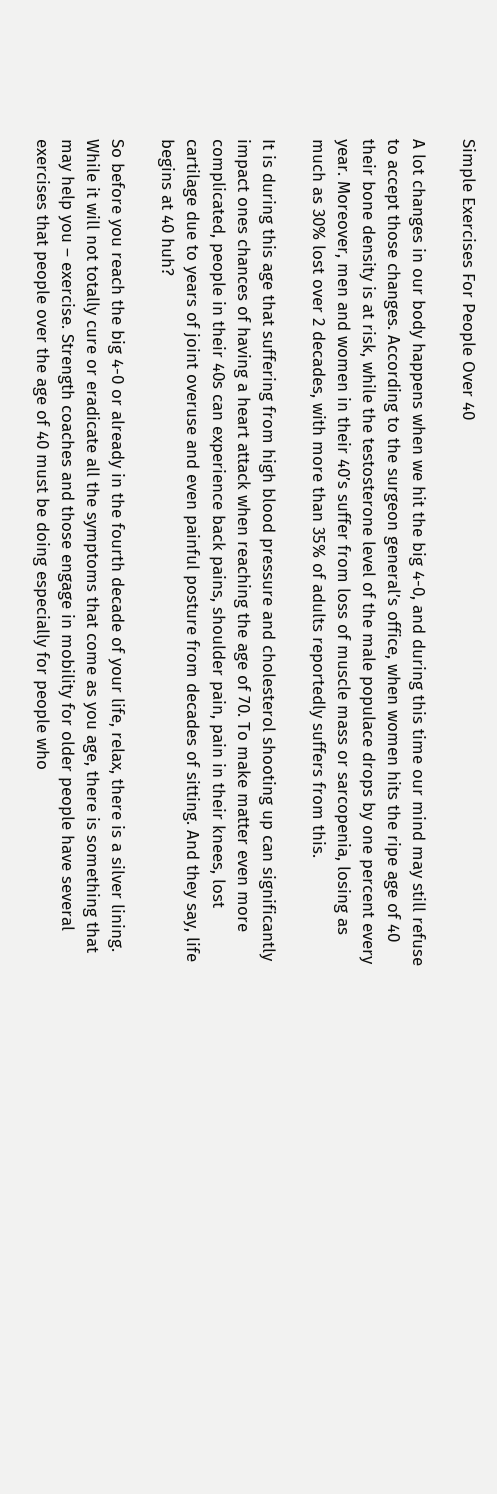Simple Exercises For People Over 40

A lot changes in our body happens when we hit the big 4-0, and during this time our mind may still refuse to accept those changes. According to the surgeon general’s office, when women hits the ripe age of 40 their bone density is at risk, while the testosterone level of the male populace drops by one percent every year. Moreover, men and women in their 40’s suffer from loss of muscle mass or sarcopenia, losing as much as 30% lost over 2 decades, with more than 35% of adults reportedly suffers from this.

It is during this age that suffering from high blood pressure and cholesterol shooting up can significantly impact ones chances of having a heart attack when reaching the age of 70. To make matter even more complicated, people in their 40s can experience back pains, shoulder pain, pain in their knees, lost cartilage due to years of joint overuse and even painful posture from decades of sitting. And they say, life begins at 40 huh?

So before you reach the big 4-0 or already in the fourth decade of your life, relax, there is a silver lining. While it will not totally cure or eradicate all the symptoms that come as you age, there is something that may help you – exercise. Strength coaches and those engage in mobility for older people have several exercises that people over the age of 40 must be doing especially for people who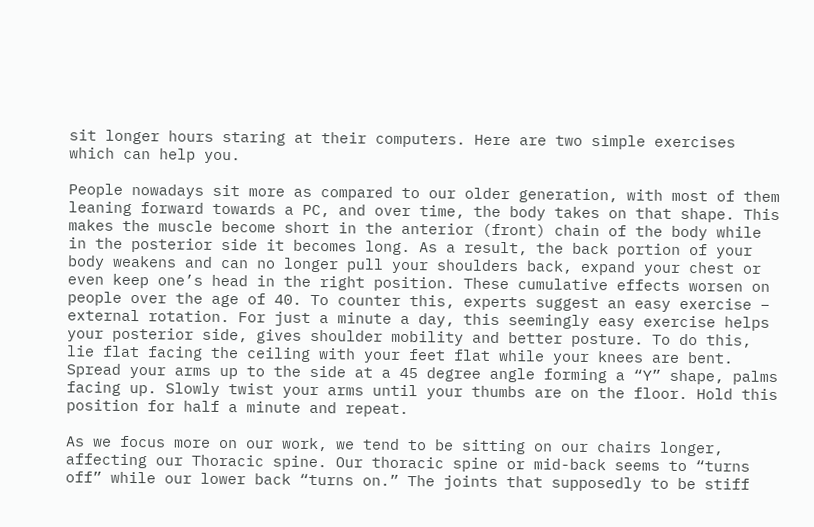sit longer hours staring at their computers. Here are two simple exercises which can help you.

People nowadays sit more as compared to our older generation, with most of them leaning forward towards a PC, and over time, the body takes on that shape. This makes the muscle become short in the anterior (front) chain of the body while in the posterior side it becomes long. As a result, the back portion of your body weakens and can no longer pull your shoulders back, expand your chest or even keep one’s head in the right position. These cumulative effects worsen on people over the age of 40. To counter this, experts suggest an easy exercise – external rotation. For just a minute a day, this seemingly easy exercise helps your posterior side, gives shoulder mobility and better posture. To do this, lie flat facing the ceiling with your feet flat while your knees are bent. Spread your arms up to the side at a 45 degree angle forming a “Y” shape, palms facing up. Slowly twist your arms until your thumbs are on the floor. Hold this position for half a minute and repeat.

As we focus more on our work, we tend to be sitting on our chairs longer, affecting our Thoracic spine. Our thoracic spine or mid-back seems to “turns off” while our lower back “turns on.” The joints that supposedly to be stiff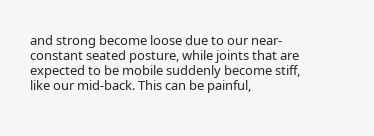and strong become loose due to our near-constant seated posture, while joints that are expected to be mobile suddenly become stiff, like our mid-back. This can be painful,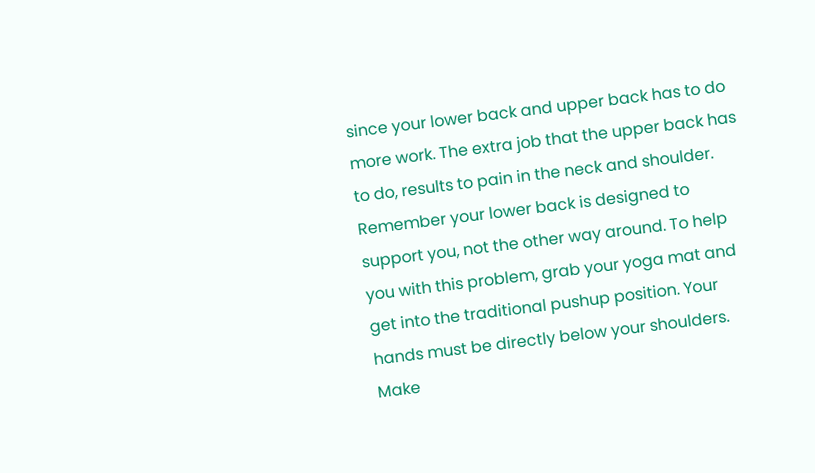since your lower back and upper back has to do more work. The extra job that the upper back has to do, results to pain in the neck and shoulder. Remember your lower back is designed to support you, not the other way around. To help you with this problem, grab your yoga mat and get into the traditional pushup position. Your hands must be directly below your shoulders. Make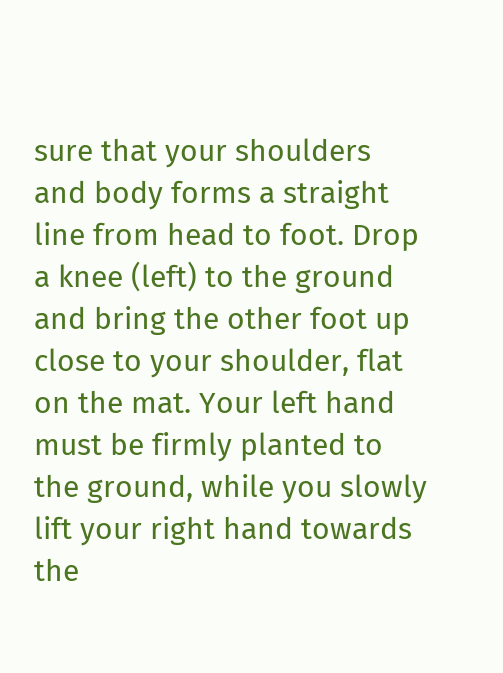sure that your shoulders and body forms a straight line from head to foot. Drop a knee (left) to the ground and bring the other foot up close to your shoulder, flat on the mat. Your left hand must be firmly planted to the ground, while you slowly lift your right hand towards the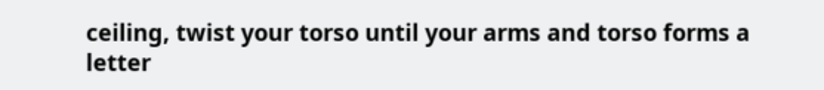ceiling, twist your torso until your arms and torso forms a letter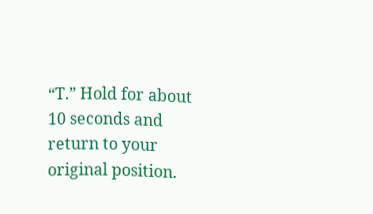“T.” Hold for about 10 seconds and return to your original position.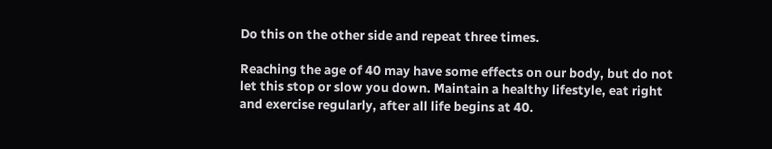Do this on the other side and repeat three times.

Reaching the age of 40 may have some effects on our body, but do not let this stop or slow you down. Maintain a healthy lifestyle, eat right and exercise regularly, after all life begins at 40.